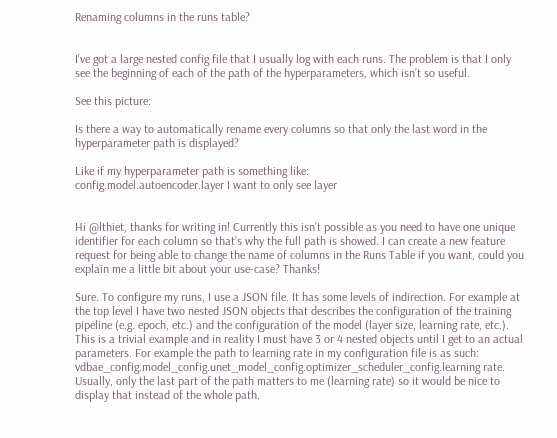Renaming columns in the runs table?


I’ve got a large nested config file that I usually log with each runs. The problem is that I only see the beginning of each of the path of the hyperparameters, which isn’t so useful.

See this picture:

Is there a way to automatically rename every columns so that only the last word in the hyperparameter path is displayed?

Like if my hyperparameter path is something like:
config.model.autoencoder.layer I want to only see layer


Hi @lthiet, thanks for writing in! Currently this isn’t possible as you need to have one unique identifier for each column so that’s why the full path is showed. I can create a new feature request for being able to change the name of columns in the Runs Table if you want, could you explain me a little bit about your use-case? Thanks!

Sure. To configure my runs, I use a JSON file. It has some levels of indirection. For example at the top level I have two nested JSON objects that describes the configuration of the training pipeline (e.g. epoch, etc.) and the configuration of the model (layer size, learning rate, etc.). This is a trivial example and in reality I must have 3 or 4 nested objects until I get to an actual parameters. For example the path to learning rate in my configuration file is as such: vdbae_config.model_config.unet_model_config.optimizer_scheduler_config.learning rate. Usually, only the last part of the path matters to me (learning rate) so it would be nice to display that instead of the whole path.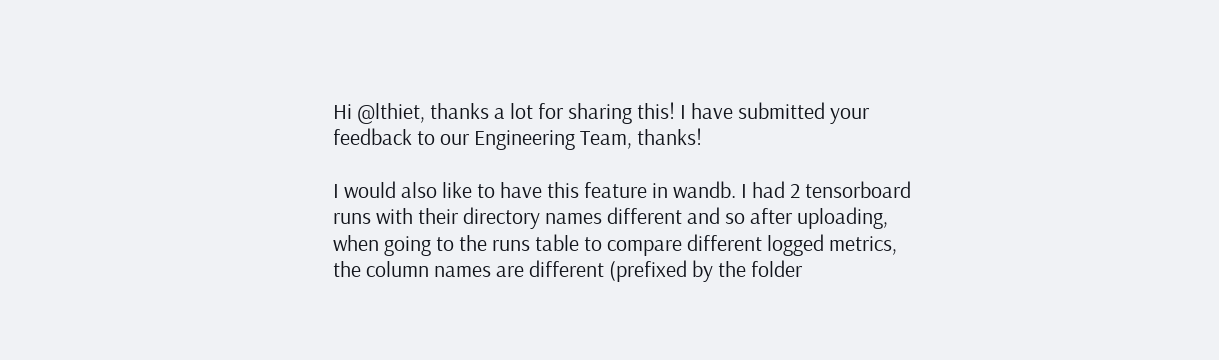Hi @lthiet, thanks a lot for sharing this! I have submitted your feedback to our Engineering Team, thanks!

I would also like to have this feature in wandb. I had 2 tensorboard runs with their directory names different and so after uploading, when going to the runs table to compare different logged metrics, the column names are different (prefixed by the folder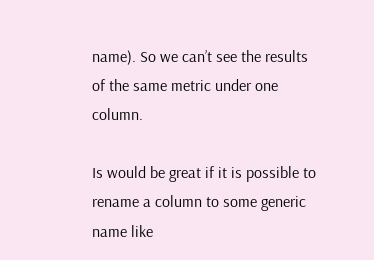name). So we can’t see the results of the same metric under one column.

Is would be great if it is possible to rename a column to some generic name like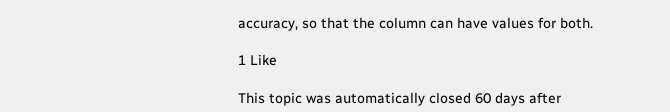accuracy, so that the column can have values for both.

1 Like

This topic was automatically closed 60 days after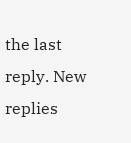the last reply. New replies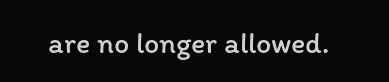are no longer allowed.